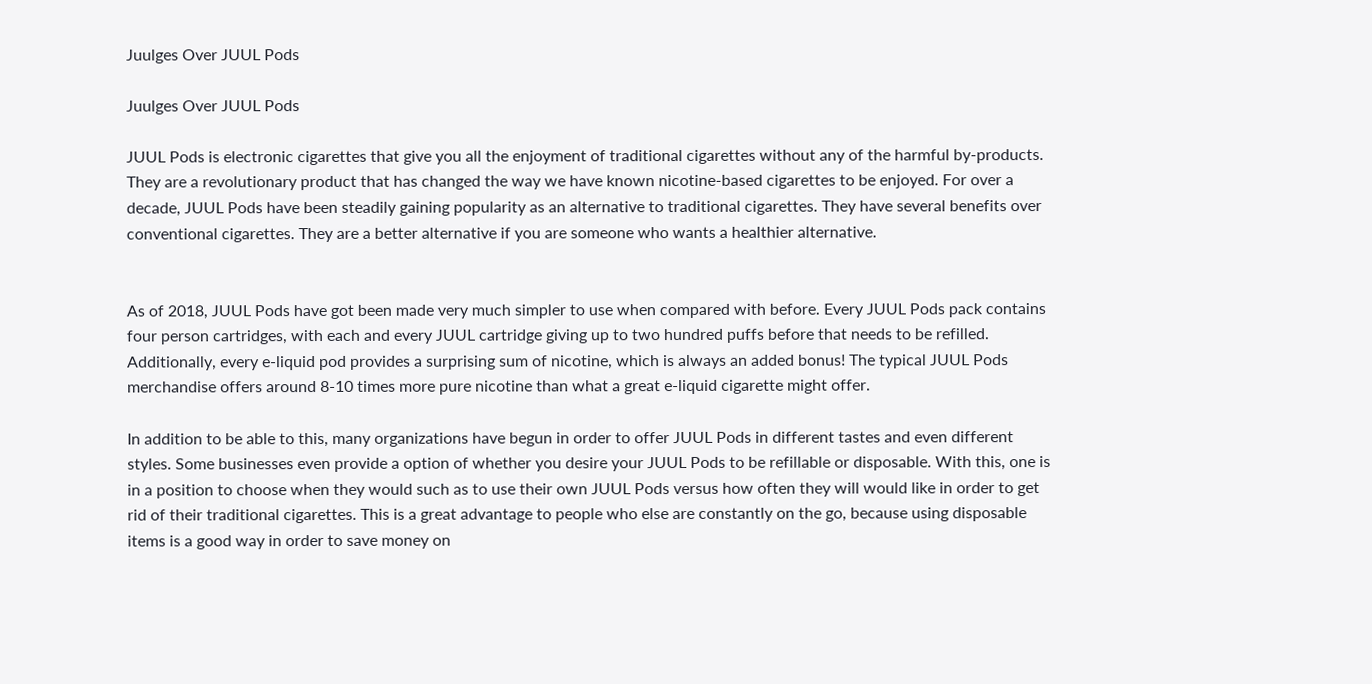Juulges Over JUUL Pods

Juulges Over JUUL Pods

JUUL Pods is electronic cigarettes that give you all the enjoyment of traditional cigarettes without any of the harmful by-products. They are a revolutionary product that has changed the way we have known nicotine-based cigarettes to be enjoyed. For over a decade, JUUL Pods have been steadily gaining popularity as an alternative to traditional cigarettes. They have several benefits over conventional cigarettes. They are a better alternative if you are someone who wants a healthier alternative.


As of 2018, JUUL Pods have got been made very much simpler to use when compared with before. Every JUUL Pods pack contains four person cartridges, with each and every JUUL cartridge giving up to two hundred puffs before that needs to be refilled. Additionally, every e-liquid pod provides a surprising sum of nicotine, which is always an added bonus! The typical JUUL Pods merchandise offers around 8-10 times more pure nicotine than what a great e-liquid cigarette might offer.

In addition to be able to this, many organizations have begun in order to offer JUUL Pods in different tastes and even different styles. Some businesses even provide a option of whether you desire your JUUL Pods to be refillable or disposable. With this, one is in a position to choose when they would such as to use their own JUUL Pods versus how often they will would like in order to get rid of their traditional cigarettes. This is a great advantage to people who else are constantly on the go, because using disposable items is a good way in order to save money on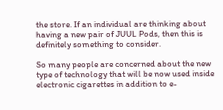the store. If an individual are thinking about having a new pair of JUUL Pods, then this is definitely something to consider.

So many people are concerned about the new type of technology that will be now used inside electronic cigarettes in addition to e-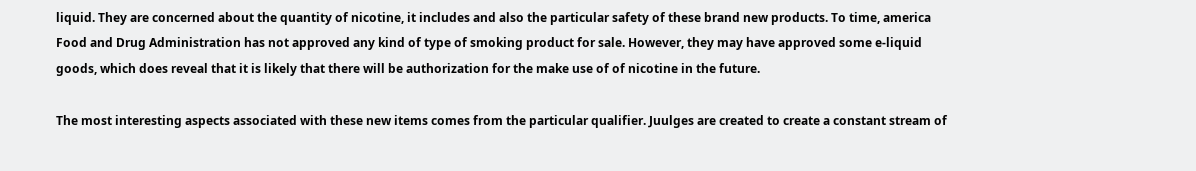liquid. They are concerned about the quantity of nicotine, it includes and also the particular safety of these brand new products. To time, america Food and Drug Administration has not approved any kind of type of smoking product for sale. However, they may have approved some e-liquid goods, which does reveal that it is likely that there will be authorization for the make use of of nicotine in the future.

The most interesting aspects associated with these new items comes from the particular qualifier. Juulges are created to create a constant stream of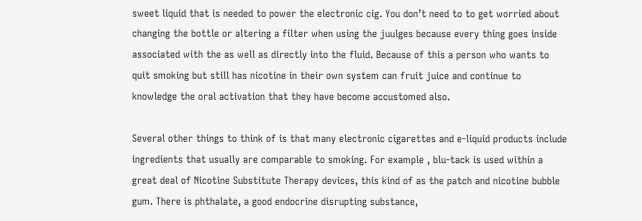sweet liquid that is needed to power the electronic cig. You don’t need to to get worried about changing the bottle or altering a filter when using the juulges because every thing goes inside associated with the as well as directly into the fluid. Because of this a person who wants to quit smoking but still has nicotine in their own system can fruit juice and continue to knowledge the oral activation that they have become accustomed also.

Several other things to think of is that many electronic cigarettes and e-liquid products include ingredients that usually are comparable to smoking. For example , blu-tack is used within a great deal of Nicotine Substitute Therapy devices, this kind of as the patch and nicotine bubble gum. There is phthalate, a good endocrine disrupting substance,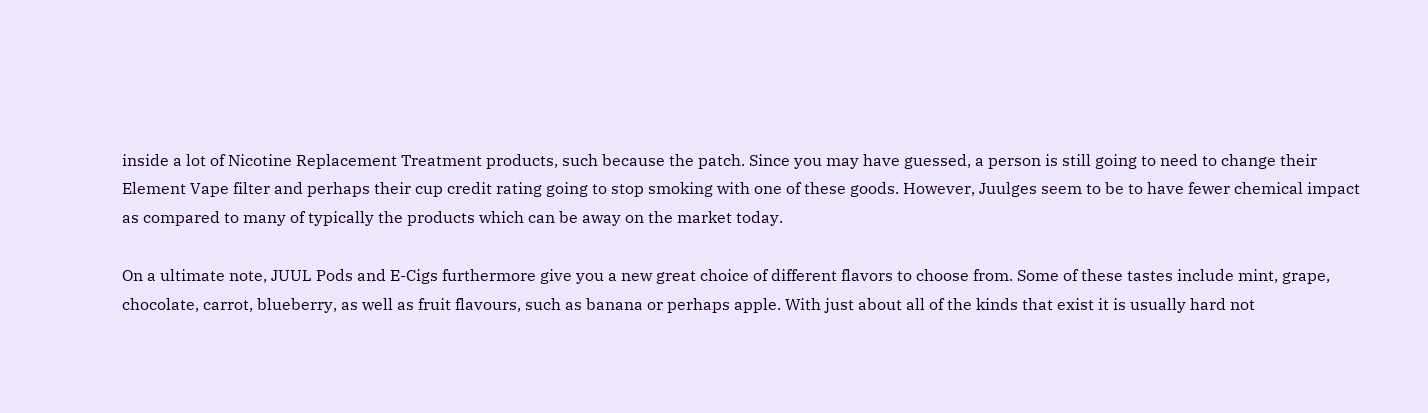inside a lot of Nicotine Replacement Treatment products, such because the patch. Since you may have guessed, a person is still going to need to change their Element Vape filter and perhaps their cup credit rating going to stop smoking with one of these goods. However, Juulges seem to be to have fewer chemical impact as compared to many of typically the products which can be away on the market today.

On a ultimate note, JUUL Pods and E-Cigs furthermore give you a new great choice of different flavors to choose from. Some of these tastes include mint, grape, chocolate, carrot, blueberry, as well as fruit flavours, such as banana or perhaps apple. With just about all of the kinds that exist it is usually hard not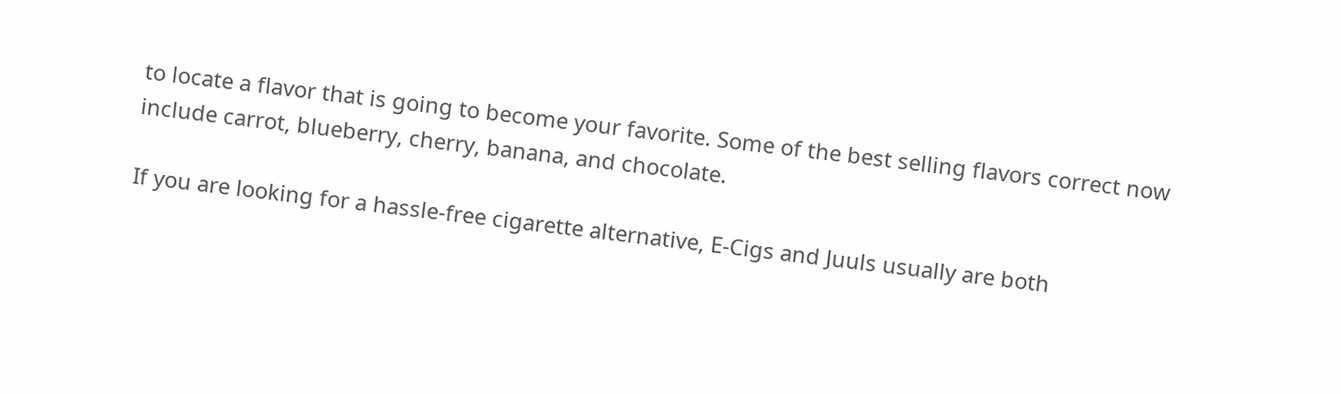to locate a flavor that is going to become your favorite. Some of the best selling flavors correct now include carrot, blueberry, cherry, banana, and chocolate.

If you are looking for a hassle-free cigarette alternative, E-Cigs and Juuls usually are both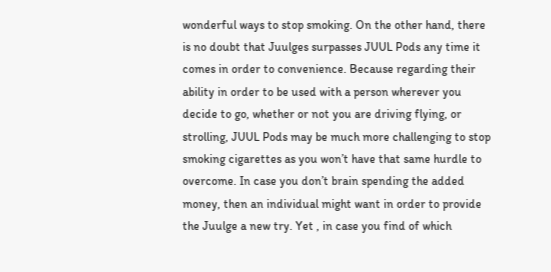wonderful ways to stop smoking. On the other hand, there is no doubt that Juulges surpasses JUUL Pods any time it comes in order to convenience. Because regarding their ability in order to be used with a person wherever you decide to go, whether or not you are driving flying, or strolling, JUUL Pods may be much more challenging to stop smoking cigarettes as you won’t have that same hurdle to overcome. In case you don’t brain spending the added money, then an individual might want in order to provide the Juulge a new try. Yet , in case you find of which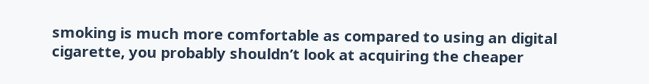smoking is much more comfortable as compared to using an digital cigarette, you probably shouldn’t look at acquiring the cheaper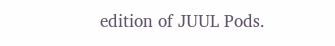edition of JUUL Pods.